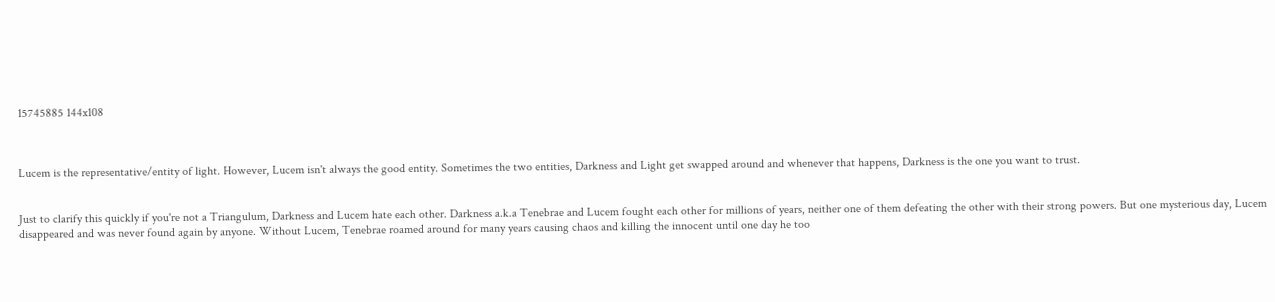15745885 144x108



Lucem is the representative/entity of light. However, Lucem isn't always the good entity. Sometimes the two entities, Darkness and Light get swapped around and whenever that happens, Darkness is the one you want to trust.


Just to clarify this quickly if you're not a Triangulum, Darkness and Lucem hate each other. Darkness a.k.a Tenebrae and Lucem fought each other for millions of years, neither one of them defeating the other with their strong powers. But one mysterious day, Lucem disappeared and was never found again by anyone. Without Lucem, Tenebrae roamed around for many years causing chaos and killing the innocent until one day he too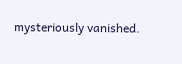mysteriously vanished.